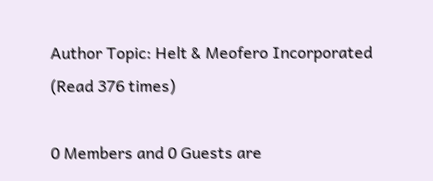Author Topic: Helt & Meofero Incorporated  (Read 376 times)

0 Members and 0 Guests are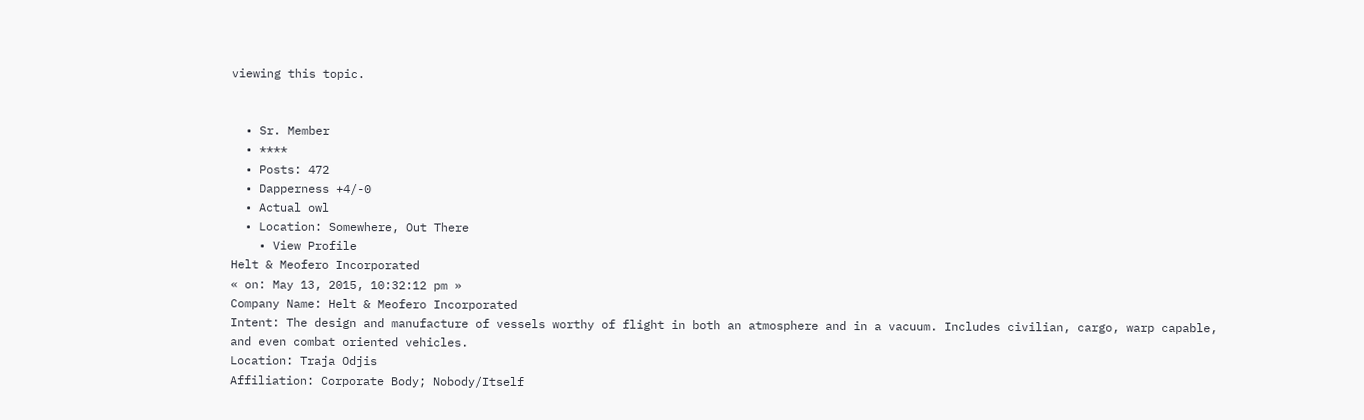viewing this topic.


  • Sr. Member
  • ****
  • Posts: 472
  • Dapperness +4/-0
  • Actual owl
  • Location: Somewhere, Out There
    • View Profile
Helt & Meofero Incorporated
« on: May 13, 2015, 10:32:12 pm »
Company Name: Helt & Meofero Incorporated
Intent: The design and manufacture of vessels worthy of flight in both an atmosphere and in a vacuum. Includes civilian, cargo, warp capable, and even combat oriented vehicles.
Location: Traja Odjis
Affiliation: Corporate Body; Nobody/Itself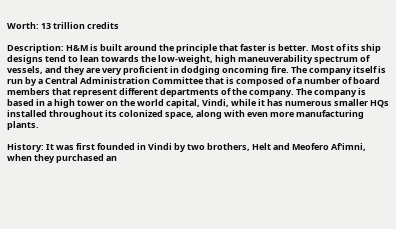Worth: 13 trillion credits

Description: H&M is built around the principle that faster is better. Most of its ship designs tend to lean towards the low-weight, high maneuverability spectrum of vessels, and they are very proficient in dodging oncoming fire. The company itself is run by a Central Administration Committee that is composed of a number of board members that represent different departments of the company. The company is based in a high tower on the world capital, Vindi, while it has numerous smaller HQs installed throughout its colonized space, along with even more manufacturing plants.

History: It was first founded in Vindi by two brothers, Helt and Meofero Af'imni, when they purchased an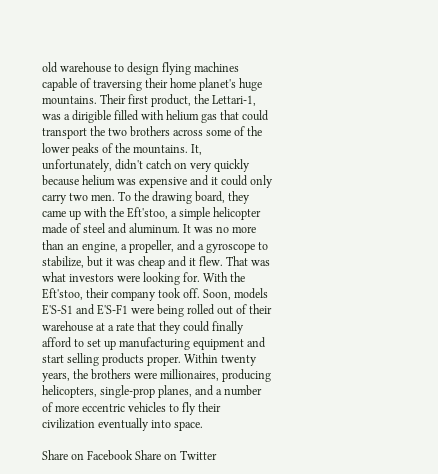old warehouse to design flying machines capable of traversing their home planet's huge mountains. Their first product, the Lettari-1, was a dirigible filled with helium gas that could transport the two brothers across some of the lower peaks of the mountains. It, unfortunately, didn't catch on very quickly because helium was expensive and it could only carry two men. To the drawing board, they came up with the Eft'stoo, a simple helicopter made of steel and aluminum. It was no more than an engine, a propeller, and a gyroscope to stabilize, but it was cheap and it flew. That was what investors were looking for. With the Eft'stoo, their company took off. Soon, models E'S-S1 and E'S-F1 were being rolled out of their warehouse at a rate that they could finally afford to set up manufacturing equipment and start selling products proper. Within twenty years, the brothers were millionaires, producing helicopters, single-prop planes, and a number of more eccentric vehicles to fly their civilization eventually into space.

Share on Facebook Share on Twitter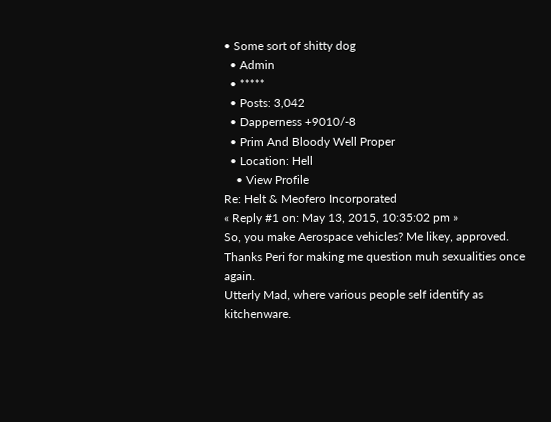• Some sort of shitty dog
  • Admin
  • *****
  • Posts: 3,042
  • Dapperness +9010/-8
  • Prim And Bloody Well Proper
  • Location: Hell
    • View Profile
Re: Helt & Meofero Incorporated
« Reply #1 on: May 13, 2015, 10:35:02 pm »
So, you make Aerospace vehicles? Me likey, approved.
Thanks Peri for making me question muh sexualities once again.
Utterly Mad, where various people self identify as kitchenware.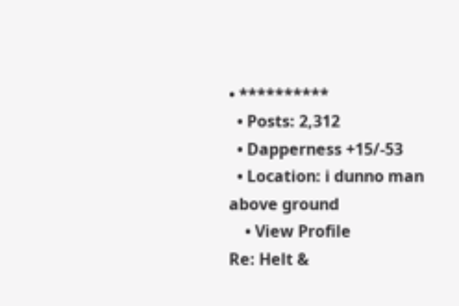• **********
  • Posts: 2,312
  • Dapperness +15/-53
  • Location: i dunno man above ground
    • View Profile
Re: Helt &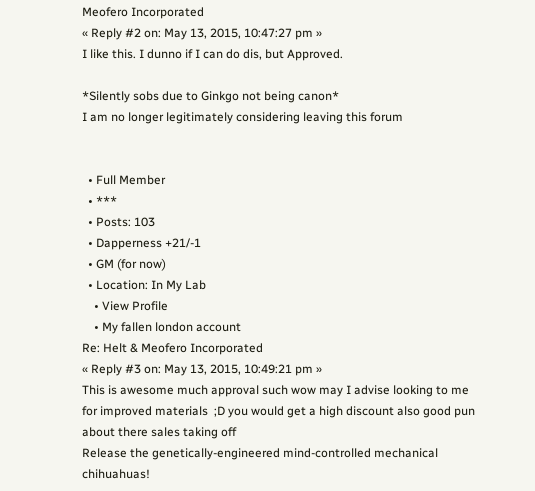Meofero Incorporated
« Reply #2 on: May 13, 2015, 10:47:27 pm »
I like this. I dunno if I can do dis, but Approved.

*Silently sobs due to Ginkgo not being canon*
I am no longer legitimately considering leaving this forum


  • Full Member
  • ***
  • Posts: 103
  • Dapperness +21/-1
  • GM (for now)
  • Location: In My Lab
    • View Profile
    • My fallen london account
Re: Helt & Meofero Incorporated
« Reply #3 on: May 13, 2015, 10:49:21 pm »
This is awesome much approval such wow may I advise looking to me for improved materials  ;D you would get a high discount also good pun about there sales taking off
Release the genetically-engineered mind-controlled mechanical chihuahuas!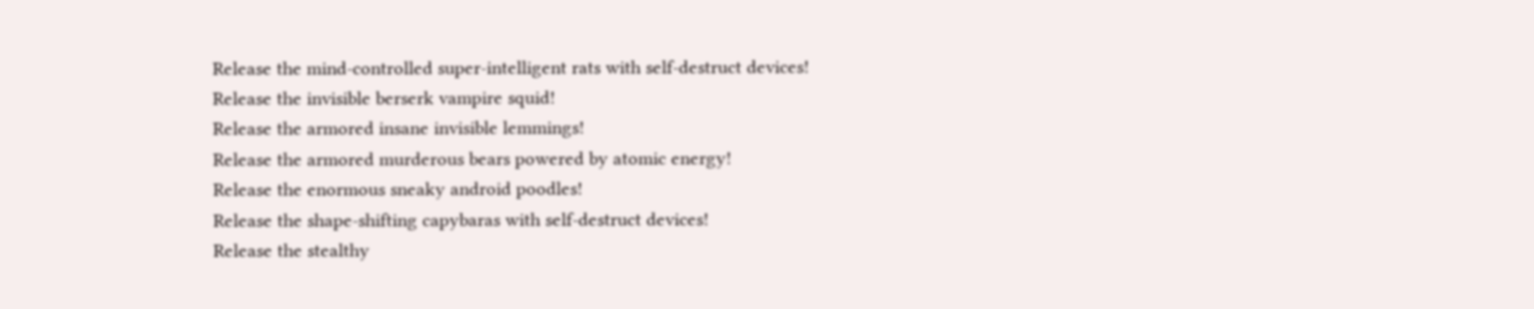Release the mind-controlled super-intelligent rats with self-destruct devices!
Release the invisible berserk vampire squid!
Release the armored insane invisible lemmings!
Release the armored murderous bears powered by atomic energy!
Release the enormous sneaky android poodles!
Release the shape-shifting capybaras with self-destruct devices!
Release the stealthy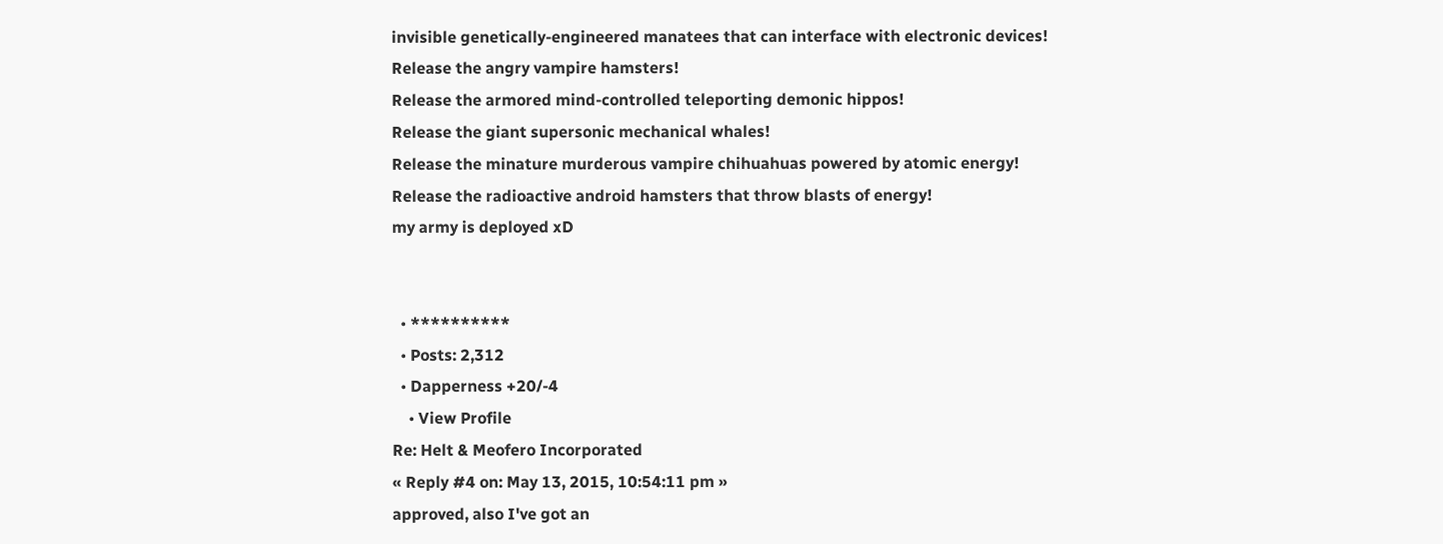invisible genetically-engineered manatees that can interface with electronic devices!
Release the angry vampire hamsters!
Release the armored mind-controlled teleporting demonic hippos!
Release the giant supersonic mechanical whales!
Release the minature murderous vampire chihuahuas powered by atomic energy!
Release the radioactive android hamsters that throw blasts of energy!
my army is deployed xD


  • **********
  • Posts: 2,312
  • Dapperness +20/-4
    • View Profile
Re: Helt & Meofero Incorporated
« Reply #4 on: May 13, 2015, 10:54:11 pm »
approved, also I've got an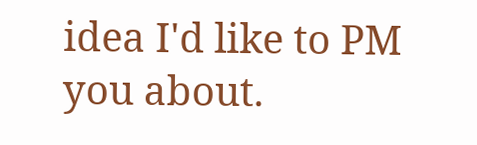idea I'd like to PM you about.